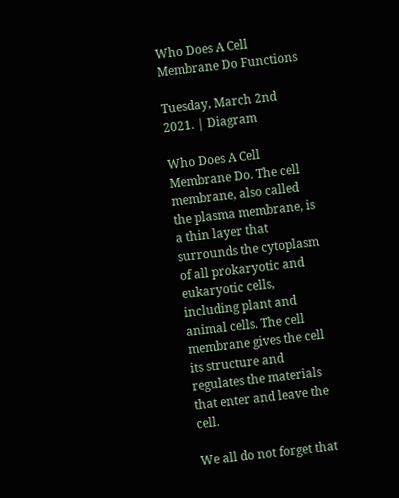Who Does A Cell Membrane Do Functions

Tuesday, March 2nd 2021. | Diagram

Who Does A Cell Membrane Do. The cell membrane, also called the plasma membrane, is a thin layer that surrounds the cytoplasm of all prokaryotic and eukaryotic cells, including plant and animal cells. The cell membrane gives the cell its structure and regulates the materials that enter and leave the cell.

We all do not forget that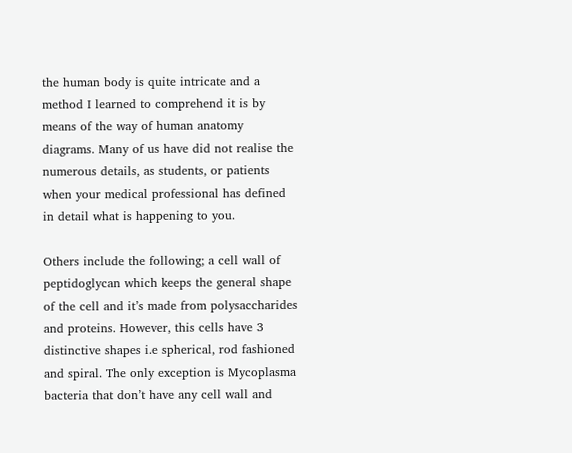the human body is quite intricate and a method I learned to comprehend it is by means of the way of human anatomy diagrams. Many of us have did not realise the numerous details, as students, or patients when your medical professional has defined in detail what is happening to you.

Others include the following; a cell wall of peptidoglycan which keeps the general shape of the cell and it’s made from polysaccharides and proteins. However, this cells have 3 distinctive shapes i.e spherical, rod fashioned and spiral. The only exception is Mycoplasma bacteria that don’t have any cell wall and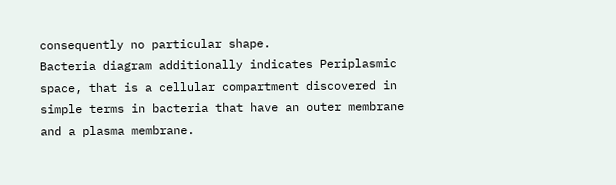consequently no particular shape.
Bacteria diagram additionally indicates Periplasmic space, that is a cellular compartment discovered in simple terms in bacteria that have an outer membrane and a plasma membrane.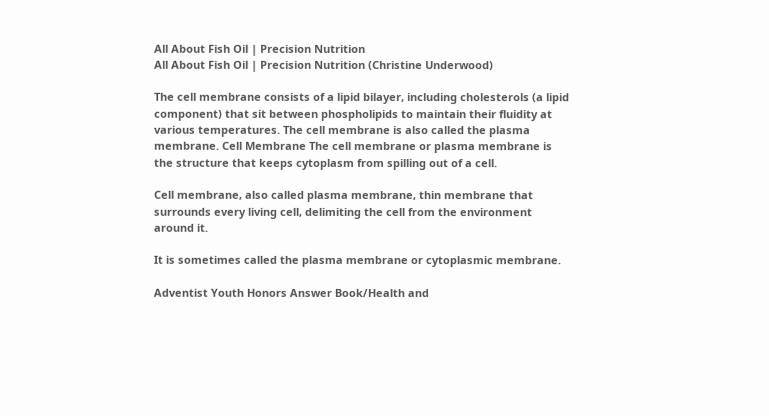All About Fish Oil | Precision Nutrition
All About Fish Oil | Precision Nutrition (Christine Underwood)

The cell membrane consists of a lipid bilayer, including cholesterols (a lipid component) that sit between phospholipids to maintain their fluidity at various temperatures. The cell membrane is also called the plasma membrane. Cell Membrane The cell membrane or plasma membrane is the structure that keeps cytoplasm from spilling out of a cell.

Cell membrane, also called plasma membrane, thin membrane that surrounds every living cell, delimiting the cell from the environment around it.

It is sometimes called the plasma membrane or cytoplasmic membrane.

Adventist Youth Honors Answer Book/Health and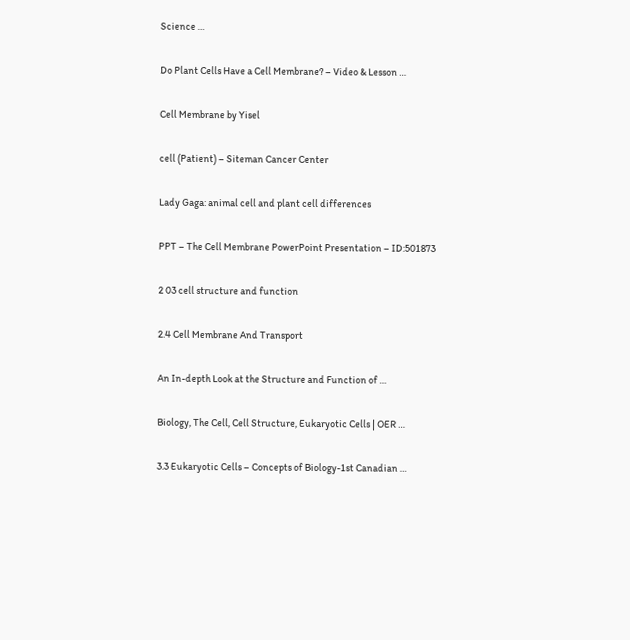Science …

Do Plant Cells Have a Cell Membrane? – Video & Lesson …

Cell Membrane by Yisel

cell (Patient) – Siteman Cancer Center

Lady Gaga: animal cell and plant cell differences

PPT – The Cell Membrane PowerPoint Presentation – ID:501873

2 03 cell structure and function

2.4 Cell Membrane And Transport

An In-depth Look at the Structure and Function of …

Biology, The Cell, Cell Structure, Eukaryotic Cells | OER …

3.3 Eukaryotic Cells – Concepts of Biology-1st Canadian …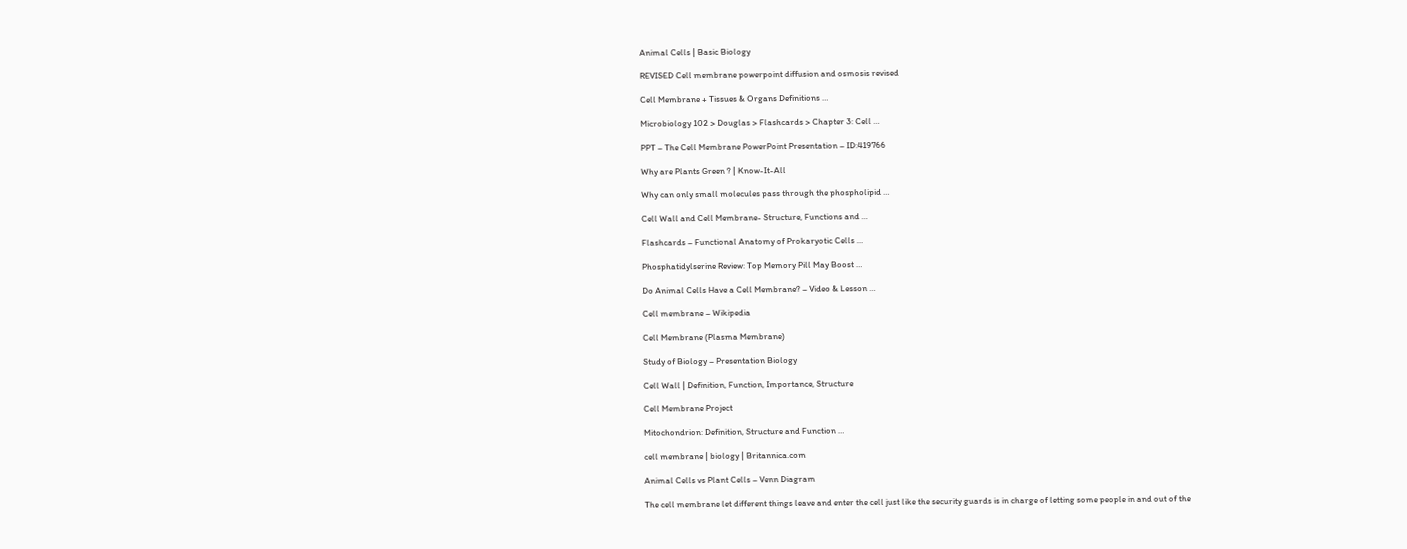Animal Cells | Basic Biology

REVISED Cell membrane powerpoint diffusion and osmosis revised

Cell Membrane + Tissues & Organs Definitions …

Microbiology 102 > Douglas > Flashcards > Chapter 3: Cell …

PPT – The Cell Membrane PowerPoint Presentation – ID:419766

Why are Plants Green ? | Know-It-All

Why can only small molecules pass through the phospholipid …

Cell Wall and Cell Membrane- Structure, Functions and …

Flashcards – Functional Anatomy of Prokaryotic Cells …

Phosphatidylserine Review: Top Memory Pill May Boost …

Do Animal Cells Have a Cell Membrane? – Video & Lesson …

Cell membrane – Wikipedia

Cell Membrane (Plasma Membrane)

Study of Biology – Presentation Biology

Cell Wall | Definition, Function, Importance, Structure

Cell Membrane Project

Mitochondrion: Definition, Structure and Function …

cell membrane | biology | Britannica.com

Animal Cells vs Plant Cells – Venn Diagram

The cell membrane let different things leave and enter the cell just like the security guards is in charge of letting some people in and out of the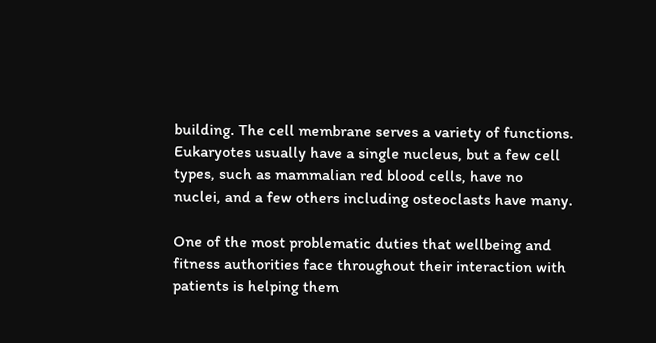building. The cell membrane serves a variety of functions. Eukaryotes usually have a single nucleus, but a few cell types, such as mammalian red blood cells, have no nuclei, and a few others including osteoclasts have many.

One of the most problematic duties that wellbeing and fitness authorities face throughout their interaction with patients is helping them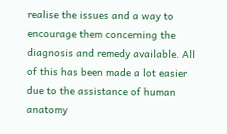realise the issues and a way to encourage them concerning the diagnosis and remedy available. All of this has been made a lot easier due to the assistance of human anatomy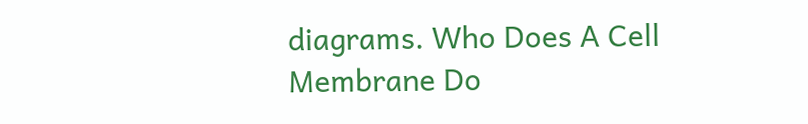diagrams. Who Does A Cell Membrane Do